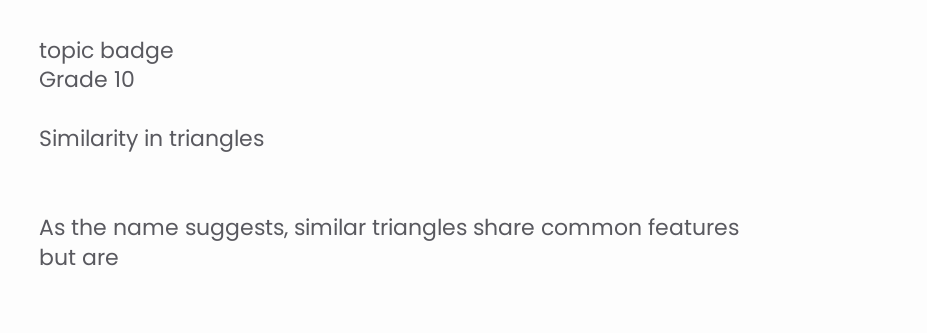topic badge
Grade 10

Similarity in triangles


As the name suggests, similar triangles share common features but are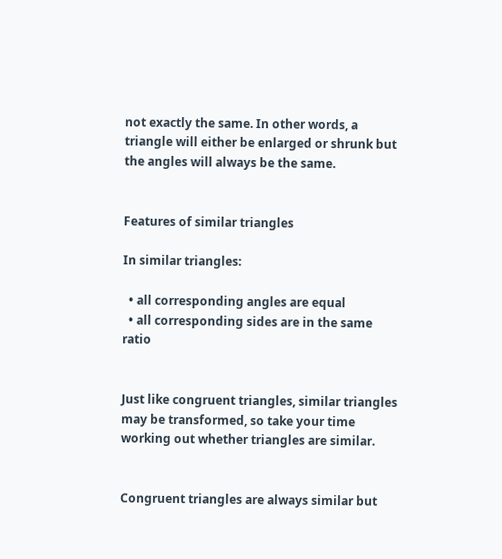not exactly the same. In other words, a triangle will either be enlarged or shrunk but the angles will always be the same.


Features of similar triangles

In similar triangles:

  • all corresponding angles are equal
  • all corresponding sides are in the same ratio


Just like congruent triangles, similar triangles may be transformed, so take your time working out whether triangles are similar.


Congruent triangles are always similar but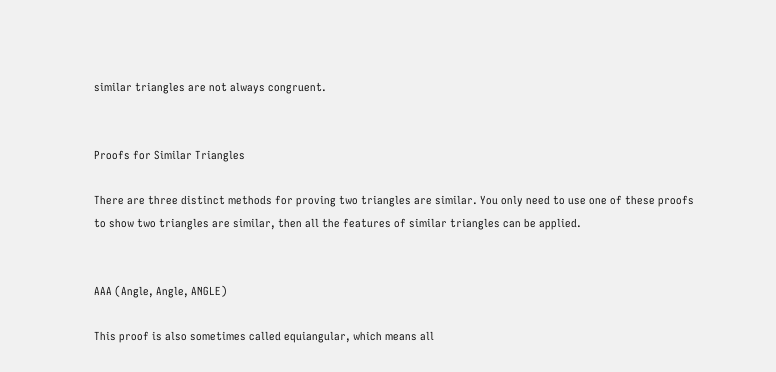similar triangles are not always congruent.


Proofs for Similar Triangles

There are three distinct methods for proving two triangles are similar. You only need to use one of these proofs to show two triangles are similar, then all the features of similar triangles can be applied.


AAA (Angle, Angle, ANGLE)

This proof is also sometimes called equiangular, which means all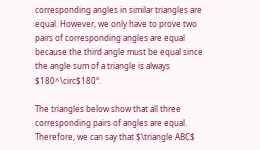corresponding angles in similar triangles are equal. However, we only have to prove two pairs of corresponding angles are equal because the third angle must be equal since the angle sum of a triangle is always $180^\circ$180°.

The triangles below show that all three corresponding pairs of angles are equal. Therefore, we can say that $\triangle ABC$